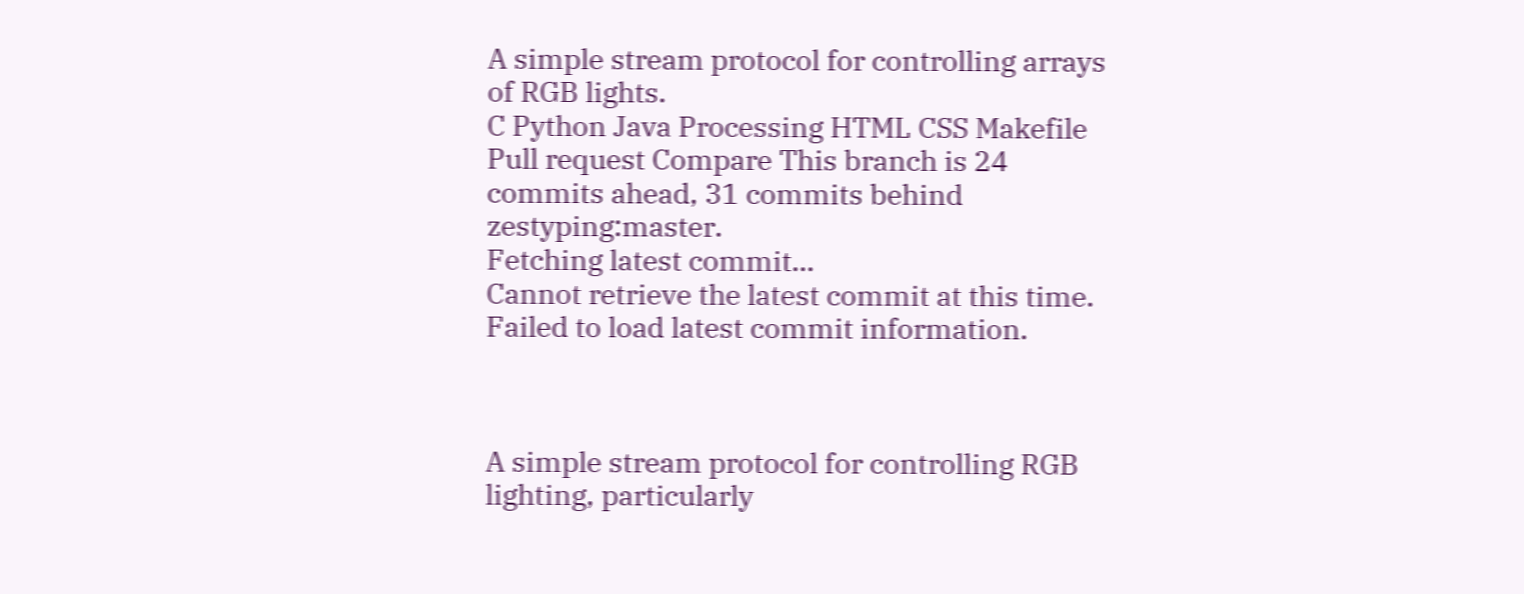A simple stream protocol for controlling arrays of RGB lights.
C Python Java Processing HTML CSS Makefile
Pull request Compare This branch is 24 commits ahead, 31 commits behind zestyping:master.
Fetching latest commit…
Cannot retrieve the latest commit at this time.
Failed to load latest commit information.



A simple stream protocol for controlling RGB lighting, particularly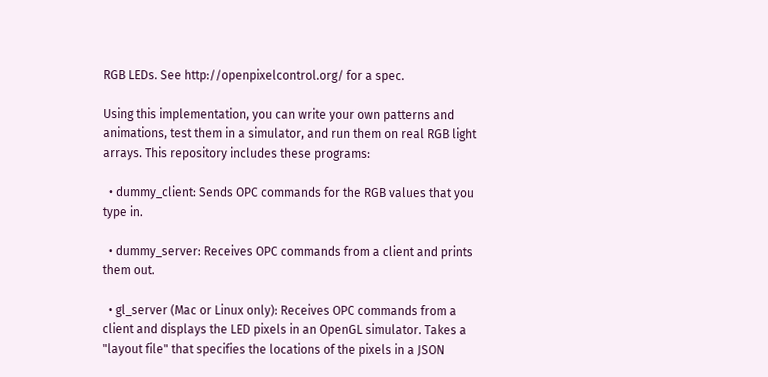RGB LEDs. See http://openpixelcontrol.org/ for a spec.

Using this implementation, you can write your own patterns and animations, test them in a simulator, and run them on real RGB light arrays. This repository includes these programs:

  • dummy_client: Sends OPC commands for the RGB values that you type in.

  • dummy_server: Receives OPC commands from a client and prints them out.

  • gl_server (Mac or Linux only): Receives OPC commands from a client and displays the LED pixels in an OpenGL simulator. Takes a "layout file" that specifies the locations of the pixels in a JSON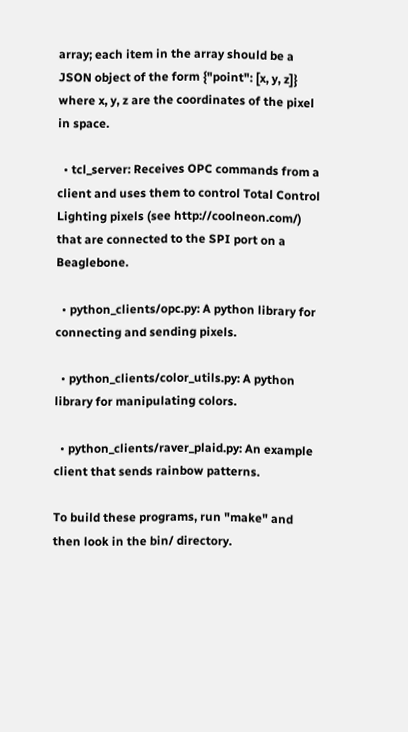array; each item in the array should be a JSON object of the form {"point": [x, y, z]} where x, y, z are the coordinates of the pixel in space.

  • tcl_server: Receives OPC commands from a client and uses them to control Total Control Lighting pixels (see http://coolneon.com/) that are connected to the SPI port on a Beaglebone.

  • python_clients/opc.py: A python library for connecting and sending pixels.

  • python_clients/color_utils.py: A python library for manipulating colors.

  • python_clients/raver_plaid.py: An example client that sends rainbow patterns.

To build these programs, run "make" and then look in the bin/ directory.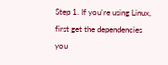Step 1. If you're using Linux, first get the dependencies you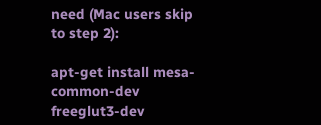need (Mac users skip to step 2):

apt-get install mesa-common-dev freeglut3-dev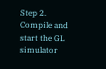Step 2. Compile and start the GL simulator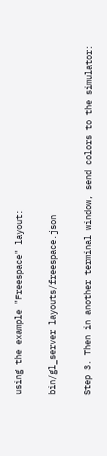using the example "Freespace" layout:

bin/gl_server layouts/freespace.json

Step 3. Then in another terminal window, send colors to the simulator: